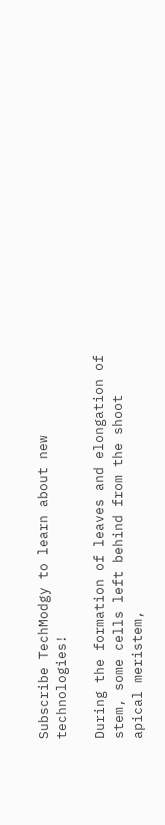Subscribe TechModgy to learn about new technologies!

During the formation of leaves and elongation of stem, some cells left behind from the shoot apical meristem,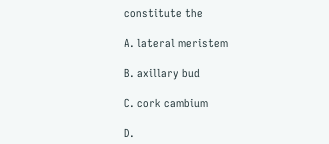constitute the

A. lateral meristem

B. axillary bud

C. cork cambium

D.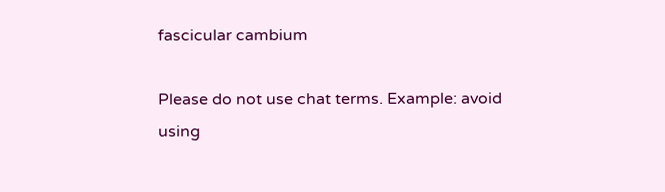fascicular cambium

Please do not use chat terms. Example: avoid using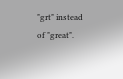"grt" instead of "great".